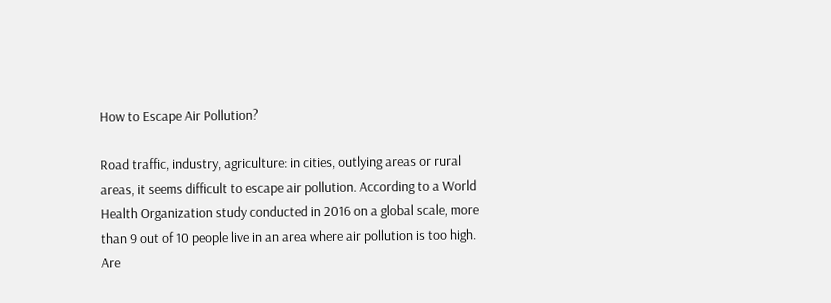How to Escape Air Pollution?

Road traffic, industry, agriculture: in cities, outlying areas or rural areas, it seems difficult to escape air pollution. According to a World Health Organization study conducted in 2016 on a global scale, more than 9 out of 10 people live in an area where air pollution is too high. Are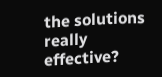the solutions really effective?